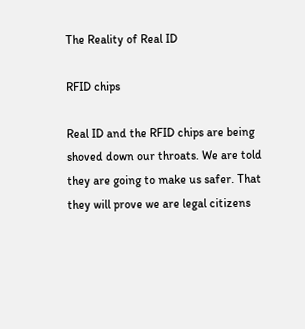The Reality of Real ID

RFID chips

Real ID and the RFID chips are being shoved down our throats. We are told they are going to make us safer. That they will prove we are legal citizens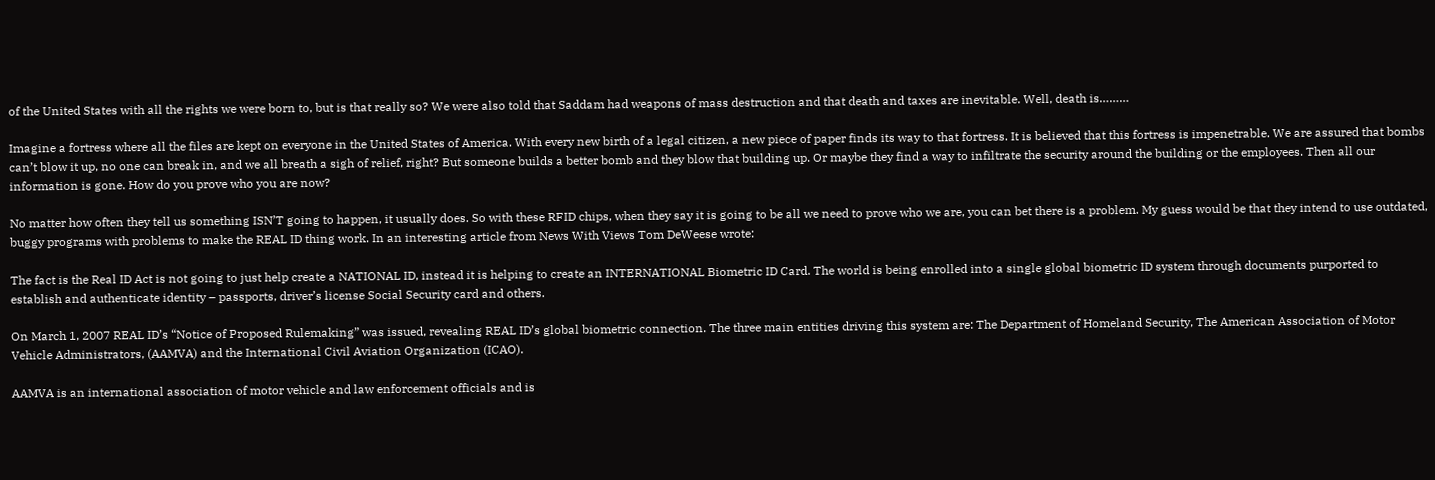of the United States with all the rights we were born to, but is that really so? We were also told that Saddam had weapons of mass destruction and that death and taxes are inevitable. Well, death is………

Imagine a fortress where all the files are kept on everyone in the United States of America. With every new birth of a legal citizen, a new piece of paper finds its way to that fortress. It is believed that this fortress is impenetrable. We are assured that bombs can’t blow it up, no one can break in, and we all breath a sigh of relief, right? But someone builds a better bomb and they blow that building up. Or maybe they find a way to infiltrate the security around the building or the employees. Then all our information is gone. How do you prove who you are now?

No matter how often they tell us something ISN’T going to happen, it usually does. So with these RFID chips, when they say it is going to be all we need to prove who we are, you can bet there is a problem. My guess would be that they intend to use outdated, buggy programs with problems to make the REAL ID thing work. In an interesting article from News With Views Tom DeWeese wrote:

The fact is the Real ID Act is not going to just help create a NATIONAL ID, instead it is helping to create an INTERNATIONAL Biometric ID Card. The world is being enrolled into a single global biometric ID system through documents purported to establish and authenticate identity – passports, driver’s license Social Security card and others.

On March 1, 2007 REAL ID’s “Notice of Proposed Rulemaking” was issued, revealing REAL ID’s global biometric connection. The three main entities driving this system are: The Department of Homeland Security, The American Association of Motor Vehicle Administrators, (AAMVA) and the International Civil Aviation Organization (ICAO).

AAMVA is an international association of motor vehicle and law enforcement officials and is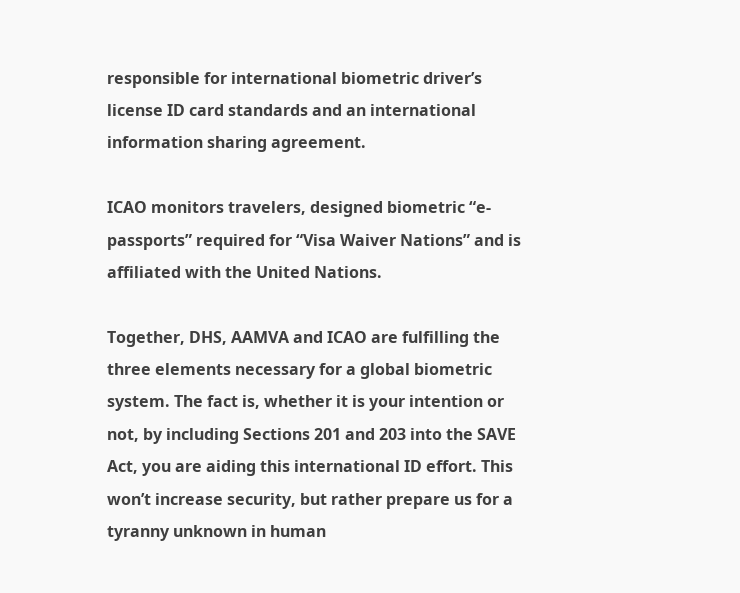responsible for international biometric driver’s license ID card standards and an international information sharing agreement.

ICAO monitors travelers, designed biometric “e-passports” required for “Visa Waiver Nations” and is affiliated with the United Nations.

Together, DHS, AAMVA and ICAO are fulfilling the three elements necessary for a global biometric system. The fact is, whether it is your intention or not, by including Sections 201 and 203 into the SAVE Act, you are aiding this international ID effort. This won’t increase security, but rather prepare us for a tyranny unknown in human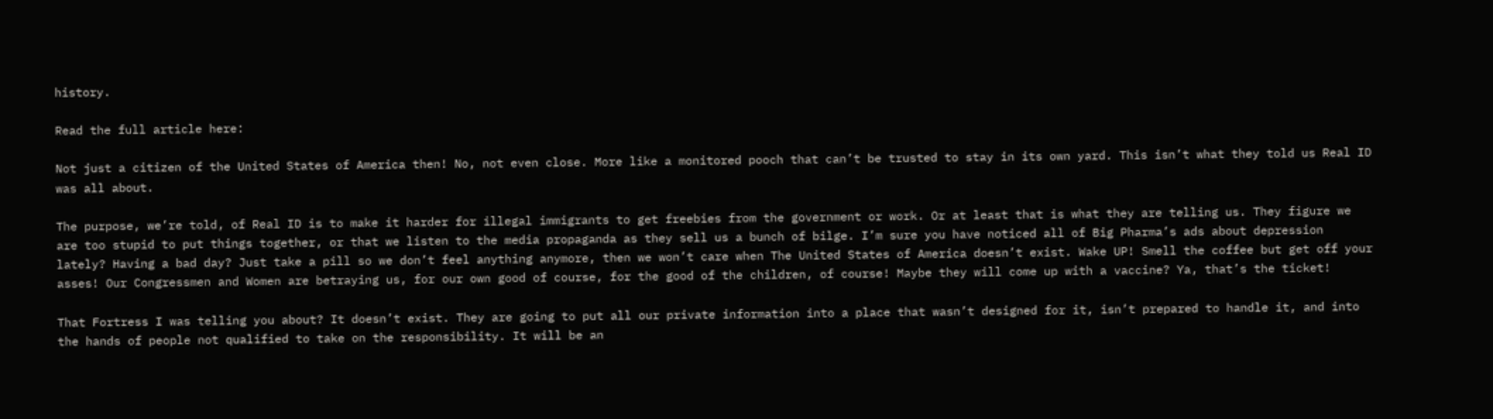history.

Read the full article here:

Not just a citizen of the United States of America then! No, not even close. More like a monitored pooch that can’t be trusted to stay in its own yard. This isn’t what they told us Real ID was all about.

The purpose, we’re told, of Real ID is to make it harder for illegal immigrants to get freebies from the government or work. Or at least that is what they are telling us. They figure we are too stupid to put things together, or that we listen to the media propaganda as they sell us a bunch of bilge. I’m sure you have noticed all of Big Pharma’s ads about depression lately? Having a bad day? Just take a pill so we don’t feel anything anymore, then we won’t care when The United States of America doesn’t exist. Wake UP! Smell the coffee but get off your asses! Our Congressmen and Women are betraying us, for our own good of course, for the good of the children, of course! Maybe they will come up with a vaccine? Ya, that’s the ticket!

That Fortress I was telling you about? It doesn’t exist. They are going to put all our private information into a place that wasn’t designed for it, isn’t prepared to handle it, and into the hands of people not qualified to take on the responsibility. It will be an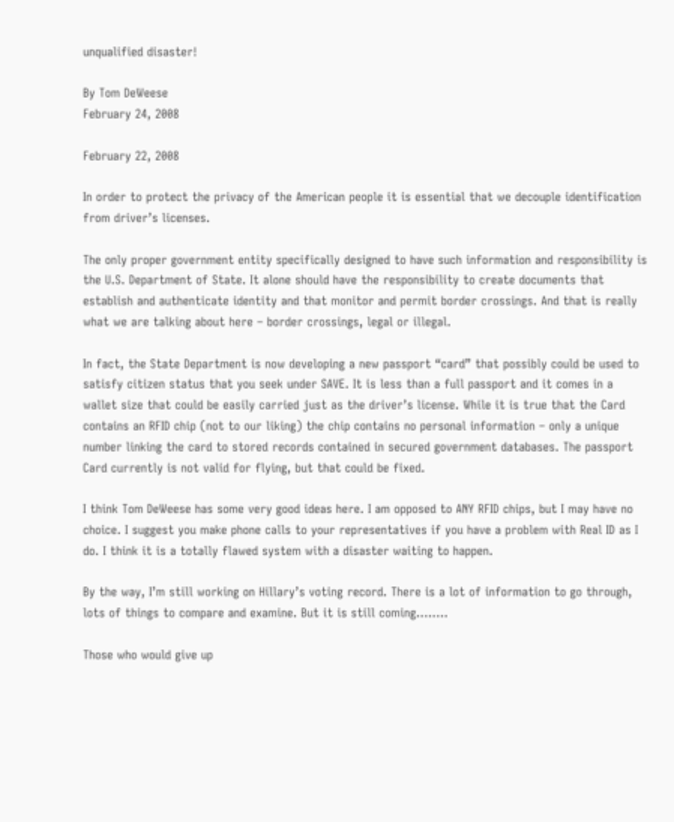unqualified disaster!

By Tom DeWeese
February 24, 2008

February 22, 2008

In order to protect the privacy of the American people it is essential that we decouple identification from driver’s licenses.

The only proper government entity specifically designed to have such information and responsibility is the U.S. Department of State. It alone should have the responsibility to create documents that establish and authenticate identity and that monitor and permit border crossings. And that is really what we are talking about here – border crossings, legal or illegal.

In fact, the State Department is now developing a new passport “card” that possibly could be used to satisfy citizen status that you seek under SAVE. It is less than a full passport and it comes in a wallet size that could be easily carried just as the driver’s license. While it is true that the Card contains an RFID chip (not to our liking) the chip contains no personal information – only a unique number linking the card to stored records contained in secured government databases. The passport Card currently is not valid for flying, but that could be fixed.

I think Tom DeWeese has some very good ideas here. I am opposed to ANY RFID chips, but I may have no choice. I suggest you make phone calls to your representatives if you have a problem with Real ID as I do. I think it is a totally flawed system with a disaster waiting to happen.

By the way, I’m still working on Hillary’s voting record. There is a lot of information to go through, lots of things to compare and examine. But it is still coming……..

Those who would give up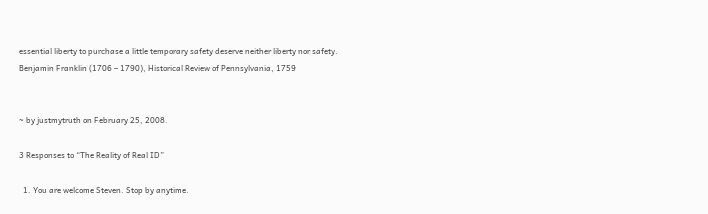essential liberty to purchase a little temporary safety deserve neither liberty nor safety.
Benjamin Franklin (1706 – 1790), Historical Review of Pennsylvania, 1759


~ by justmytruth on February 25, 2008.

3 Responses to “The Reality of Real ID”

  1. You are welcome Steven. Stop by anytime.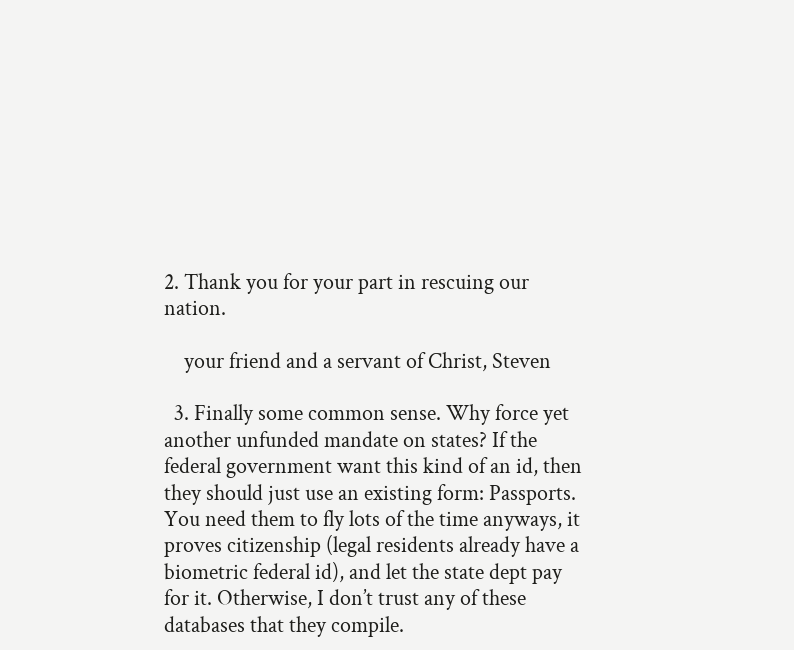2. Thank you for your part in rescuing our nation.

    your friend and a servant of Christ, Steven

  3. Finally some common sense. Why force yet another unfunded mandate on states? If the federal government want this kind of an id, then they should just use an existing form: Passports. You need them to fly lots of the time anyways, it proves citizenship (legal residents already have a biometric federal id), and let the state dept pay for it. Otherwise, I don’t trust any of these databases that they compile.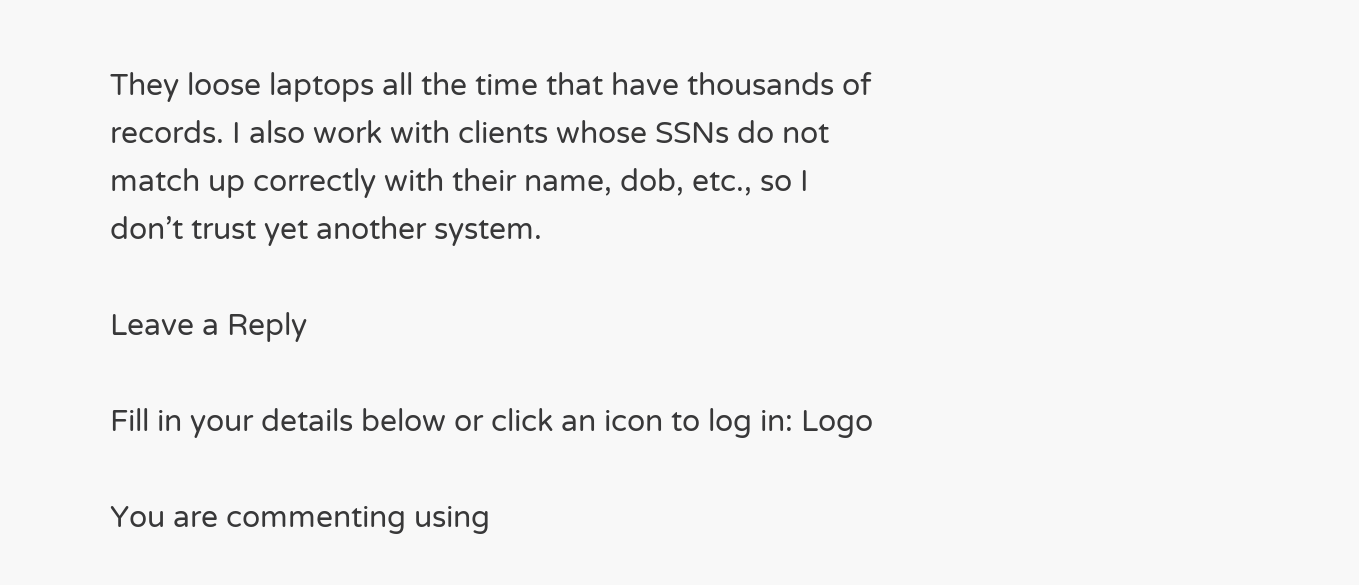They loose laptops all the time that have thousands of records. I also work with clients whose SSNs do not match up correctly with their name, dob, etc., so I don’t trust yet another system.

Leave a Reply

Fill in your details below or click an icon to log in: Logo

You are commenting using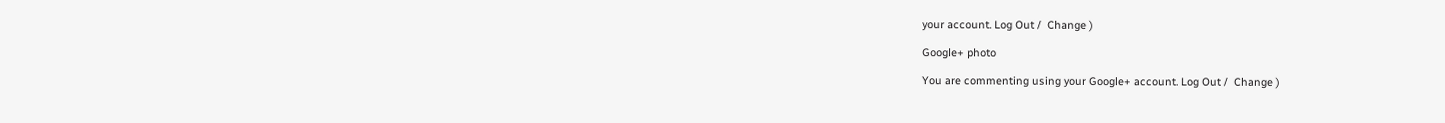your account. Log Out /  Change )

Google+ photo

You are commenting using your Google+ account. Log Out /  Change )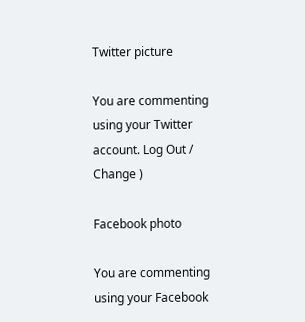Twitter picture

You are commenting using your Twitter account. Log Out /  Change )

Facebook photo

You are commenting using your Facebook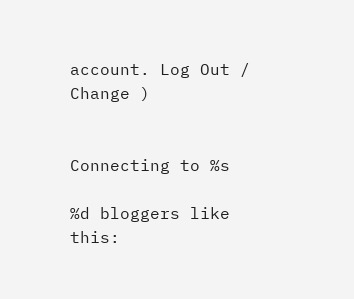account. Log Out /  Change )


Connecting to %s

%d bloggers like this: